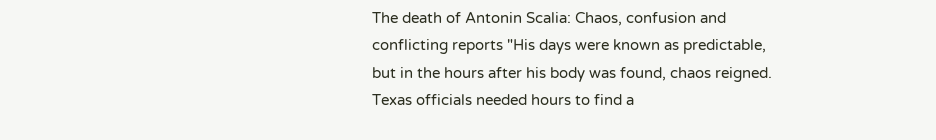The death of Antonin Scalia: Chaos, confusion and conflicting reports "His days were known as predictable, but in the hours after his body was found, chaos reigned. Texas officials needed hours to find a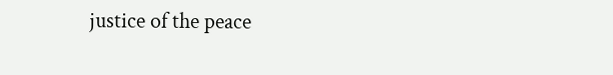justice of the peace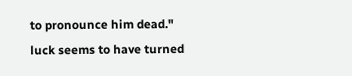to pronounce him dead."
luck seems to have turned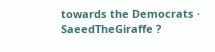towards the Democrats · SaeedTheGiraffe ?